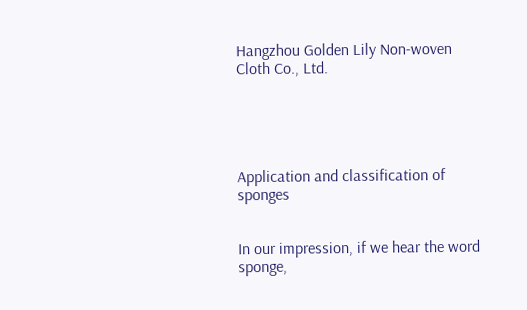Hangzhou Golden Lily Non-woven Cloth Co., Ltd.





Application and classification of sponges


In our impression, if we hear the word sponge,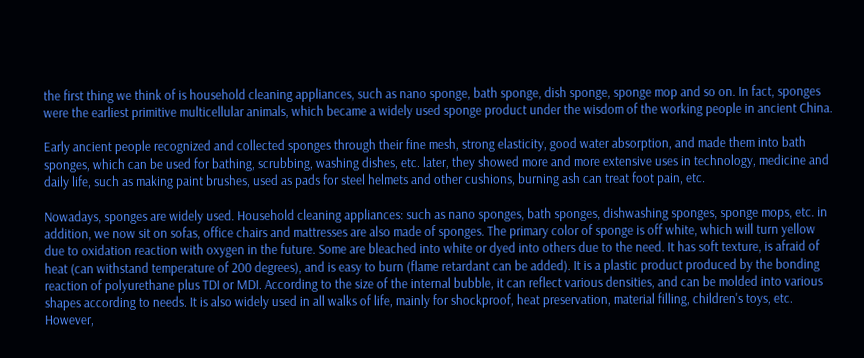the first thing we think of is household cleaning appliances, such as nano sponge, bath sponge, dish sponge, sponge mop and so on. In fact, sponges were the earliest primitive multicellular animals, which became a widely used sponge product under the wisdom of the working people in ancient China.

Early ancient people recognized and collected sponges through their fine mesh, strong elasticity, good water absorption, and made them into bath sponges, which can be used for bathing, scrubbing, washing dishes, etc. later, they showed more and more extensive uses in technology, medicine and daily life, such as making paint brushes, used as pads for steel helmets and other cushions, burning ash can treat foot pain, etc.

Nowadays, sponges are widely used. Household cleaning appliances: such as nano sponges, bath sponges, dishwashing sponges, sponge mops, etc. in addition, we now sit on sofas, office chairs and mattresses are also made of sponges. The primary color of sponge is off white, which will turn yellow due to oxidation reaction with oxygen in the future. Some are bleached into white or dyed into others due to the need. It has soft texture, is afraid of heat (can withstand temperature of 200 degrees), and is easy to burn (flame retardant can be added). It is a plastic product produced by the bonding reaction of polyurethane plus TDI or MDI. According to the size of the internal bubble, it can reflect various densities, and can be molded into various shapes according to needs. It is also widely used in all walks of life, mainly for shockproof, heat preservation, material filling, children's toys, etc. However,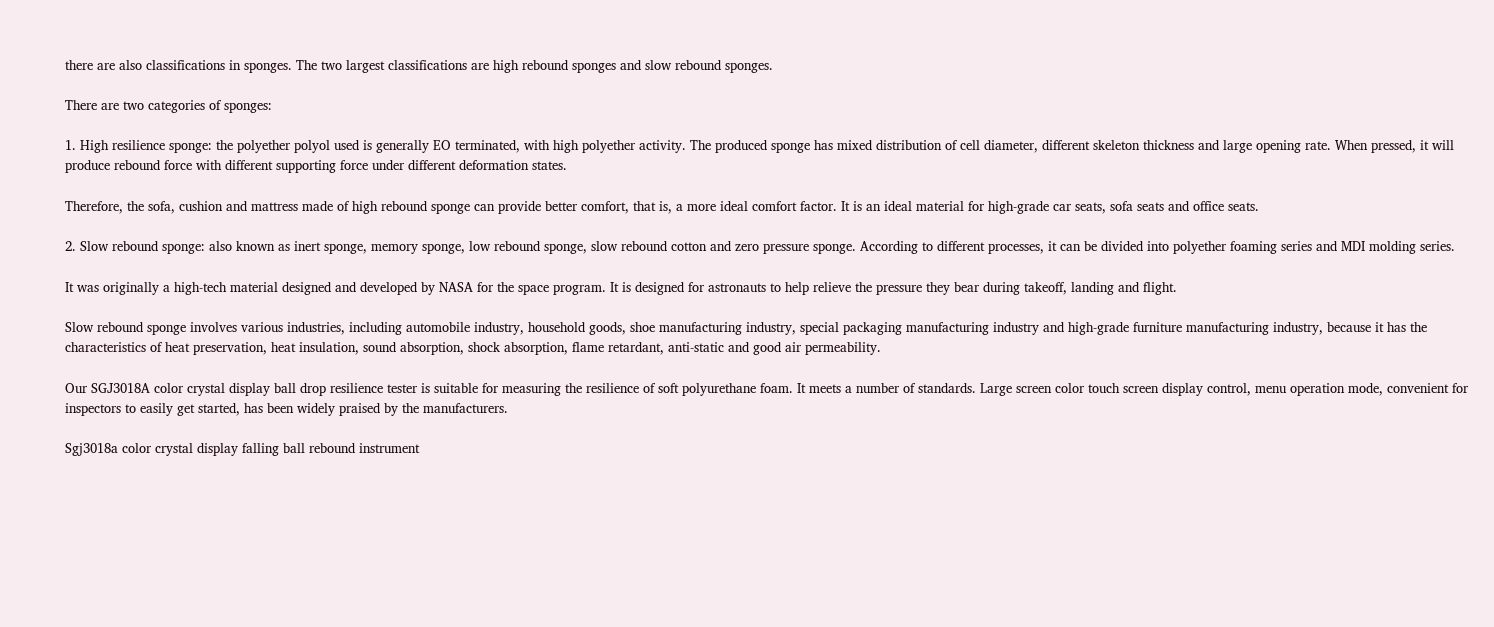there are also classifications in sponges. The two largest classifications are high rebound sponges and slow rebound sponges.

There are two categories of sponges:

1. High resilience sponge: the polyether polyol used is generally EO terminated, with high polyether activity. The produced sponge has mixed distribution of cell diameter, different skeleton thickness and large opening rate. When pressed, it will produce rebound force with different supporting force under different deformation states.

Therefore, the sofa, cushion and mattress made of high rebound sponge can provide better comfort, that is, a more ideal comfort factor. It is an ideal material for high-grade car seats, sofa seats and office seats.

2. Slow rebound sponge: also known as inert sponge, memory sponge, low rebound sponge, slow rebound cotton and zero pressure sponge. According to different processes, it can be divided into polyether foaming series and MDI molding series.

It was originally a high-tech material designed and developed by NASA for the space program. It is designed for astronauts to help relieve the pressure they bear during takeoff, landing and flight.

Slow rebound sponge involves various industries, including automobile industry, household goods, shoe manufacturing industry, special packaging manufacturing industry and high-grade furniture manufacturing industry, because it has the characteristics of heat preservation, heat insulation, sound absorption, shock absorption, flame retardant, anti-static and good air permeability.

Our SGJ3018A color crystal display ball drop resilience tester is suitable for measuring the resilience of soft polyurethane foam. It meets a number of standards. Large screen color touch screen display control, menu operation mode, convenient for inspectors to easily get started, has been widely praised by the manufacturers.

Sgj3018a color crystal display falling ball rebound instrument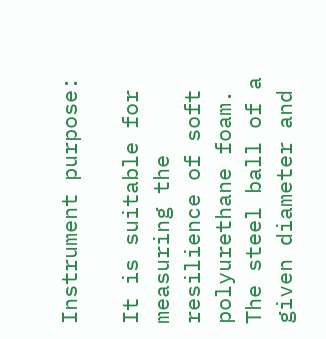Instrument purpose:

It is suitable for measuring the resilience of soft polyurethane foam. The steel ball of a given diameter and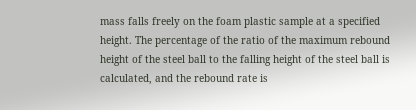mass falls freely on the foam plastic sample at a specified height. The percentage of the ratio of the maximum rebound height of the steel ball to the falling height of the steel ball is calculated, and the rebound rate is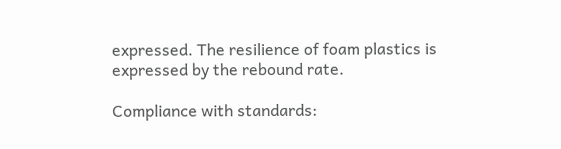expressed. The resilience of foam plastics is expressed by the rebound rate.

Compliance with standards: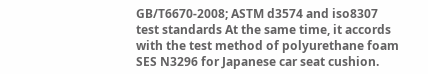GB/T6670-2008; ASTM d3574 and iso8307 test standards At the same time, it accords with the test method of polyurethane foam SES N3296 for Japanese car seat cushion.